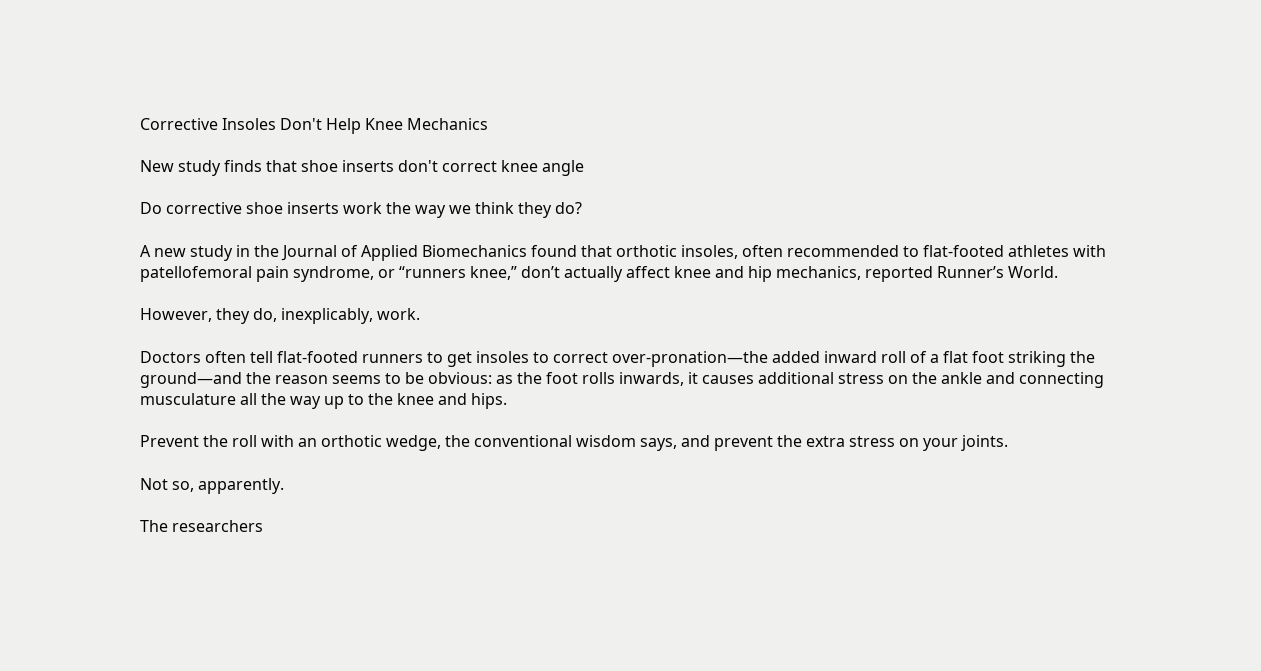Corrective Insoles Don't Help Knee Mechanics

New study finds that shoe inserts don't correct knee angle

Do corrective shoe inserts work the way we think they do?

A new study in the Journal of Applied Biomechanics found that orthotic insoles, often recommended to flat-footed athletes with patellofemoral pain syndrome, or “runners knee,” don’t actually affect knee and hip mechanics, reported Runner’s World.

However, they do, inexplicably, work.

Doctors often tell flat-footed runners to get insoles to correct over-pronation—the added inward roll of a flat foot striking the ground—and the reason seems to be obvious: as the foot rolls inwards, it causes additional stress on the ankle and connecting musculature all the way up to the knee and hips.

Prevent the roll with an orthotic wedge, the conventional wisdom says, and prevent the extra stress on your joints.

Not so, apparently.

The researchers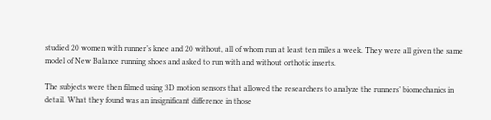studied 20 women with runner’s knee and 20 without, all of whom run at least ten miles a week. They were all given the same model of New Balance running shoes and asked to run with and without orthotic inserts.

The subjects were then filmed using 3D motion sensors that allowed the researchers to analyze the runners’ biomechanics in detail. What they found was an insignificant difference in those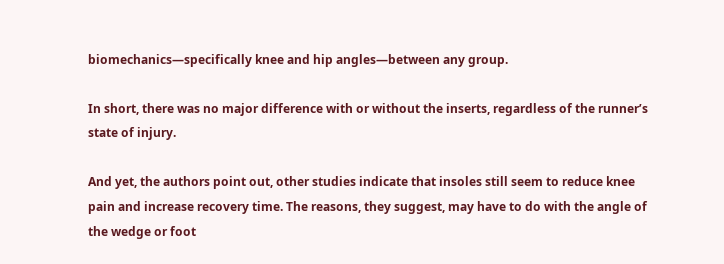biomechanics—specifically knee and hip angles—between any group.

In short, there was no major difference with or without the inserts, regardless of the runner’s state of injury.

And yet, the authors point out, other studies indicate that insoles still seem to reduce knee pain and increase recovery time. The reasons, they suggest, may have to do with the angle of the wedge or foot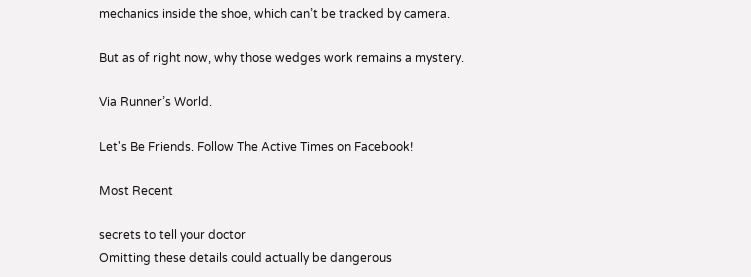mechanics inside the shoe, which can’t be tracked by camera.

But as of right now, why those wedges work remains a mystery.

Via Runner’s World.

Let's Be Friends. Follow The Active Times on Facebook!

Most Recent

secrets to tell your doctor
Omitting these details could actually be dangerous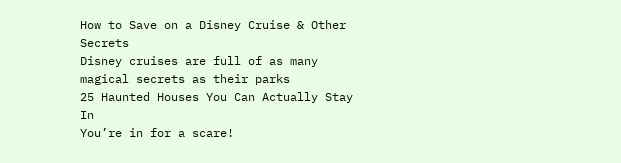How to Save on a Disney Cruise & Other Secrets
Disney cruises are full of as many magical secrets as their parks
25 Haunted Houses You Can Actually Stay In
You’re in for a scare!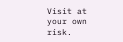Visit at your own risk.